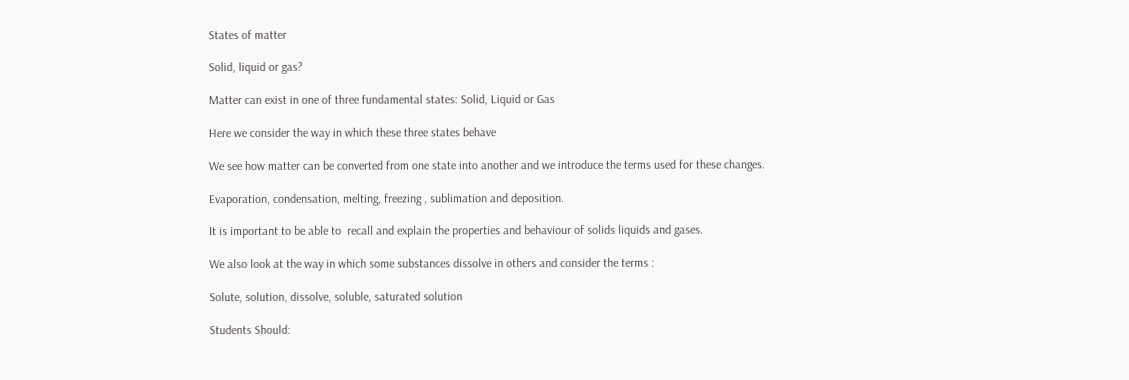States of matter

Solid, liquid or gas?

Matter can exist in one of three fundamental states: Solid, Liquid or Gas

Here we consider the way in which these three states behave

We see how matter can be converted from one state into another and we introduce the terms used for these changes.

Evaporation, condensation, melting, freezing , sublimation and deposition.

It is important to be able to  recall and explain the properties and behaviour of solids liquids and gases.

We also look at the way in which some substances dissolve in others and consider the terms :

Solute, solution, dissolve, soluble, saturated solution

Students Should: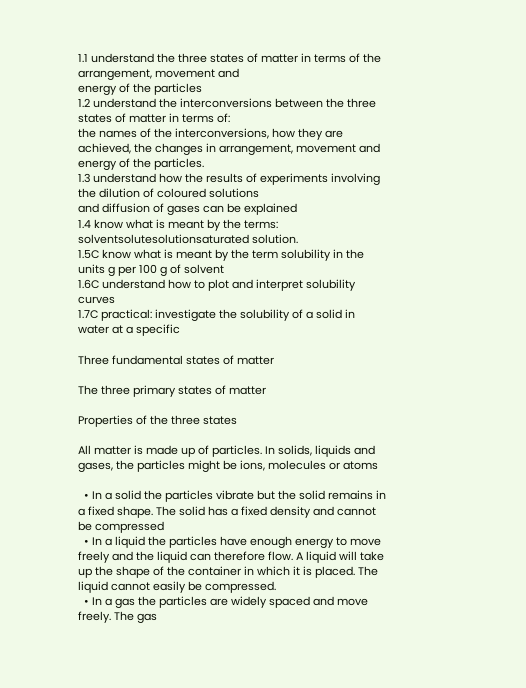1.1 understand the three states of matter in terms of the arrangement, movement and
energy of the particles
1.2 understand the interconversions between the three states of matter in terms of:
the names of the interconversions, how they are achieved, the changes in arrangement, movement and energy of the particles.
1.3 understand how the results of experiments involving the dilution of coloured solutions
and diffusion of gases can be explained
1.4 know what is meant by the terms:
solventsolutesolutionsaturated solution.
1.5C know what is meant by the term solubility in the units g per 100 g of solvent
1.6C understand how to plot and interpret solubility curves
1.7C practical: investigate the solubility of a solid in water at a specific

Three fundamental states of matter

The three primary states of matter

Properties of the three states

All matter is made up of particles. In solids, liquids and gases, the particles might be ions, molecules or atoms

  • In a solid the particles vibrate but the solid remains in a fixed shape. The solid has a fixed density and cannot be compressed
  • In a liquid the particles have enough energy to move freely and the liquid can therefore flow. A liquid will take up the shape of the container in which it is placed. The liquid cannot easily be compressed.
  • In a gas the particles are widely spaced and move freely. The gas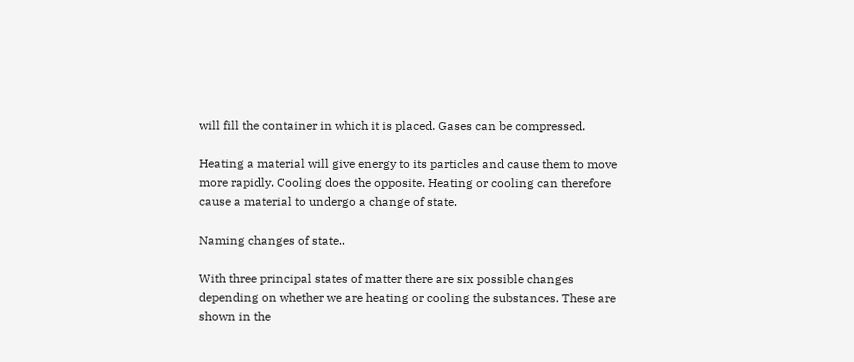will fill the container in which it is placed. Gases can be compressed.

Heating a material will give energy to its particles and cause them to move more rapidly. Cooling does the opposite. Heating or cooling can therefore cause a material to undergo a change of state.

Naming changes of state..

With three principal states of matter there are six possible changes depending on whether we are heating or cooling the substances. These are shown in the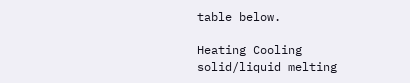table below.

Heating Cooling
solid/liquid melting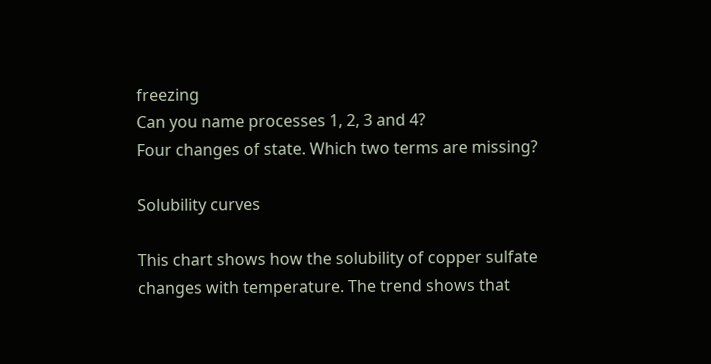freezing
Can you name processes 1, 2, 3 and 4?
Four changes of state. Which two terms are missing?

Solubility curves

This chart shows how the solubility of copper sulfate changes with temperature. The trend shows that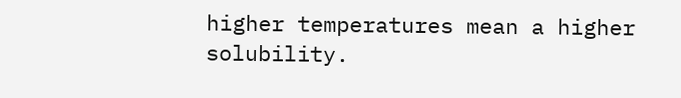higher temperatures mean a higher solubility.